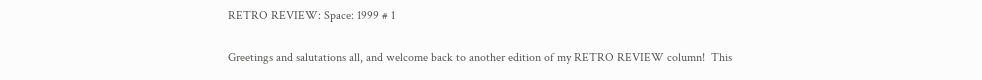RETRO REVIEW: Space: 1999 # 1

Greetings and salutations all, and welcome back to another edition of my RETRO REVIEW column!  This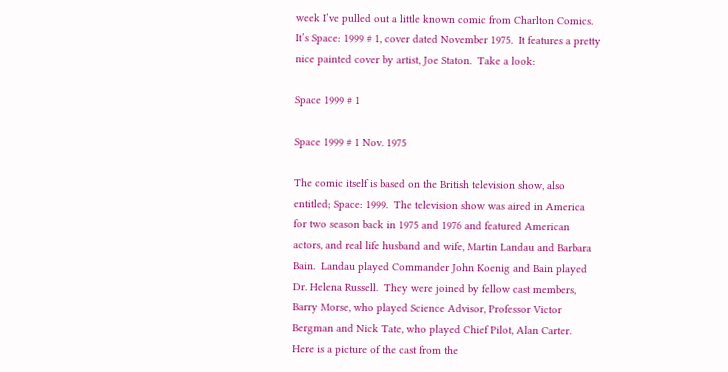week I’ve pulled out a little known comic from Charlton Comics.  It’s Space: 1999 # 1, cover dated November 1975.  It features a pretty nice painted cover by artist, Joe Staton.  Take a look:

Space 1999 # 1

Space 1999 # 1 Nov. 1975

The comic itself is based on the British television show, also entitled; Space: 1999.  The television show was aired in America  for two season back in 1975 and 1976 and featured American actors, and real life husband and wife, Martin Landau and Barbara Bain.  Landau played Commander John Koenig and Bain played Dr. Helena Russell.  They were joined by fellow cast members, Barry Morse, who played Science Advisor, Professor Victor Bergman and Nick Tate, who played Chief Pilot, Alan Carter.  Here is a picture of the cast from the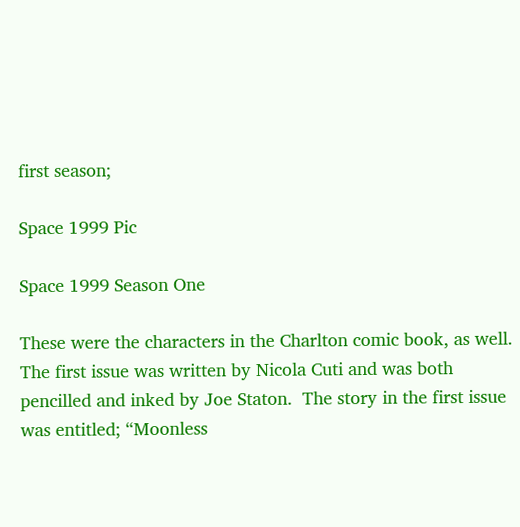first season;

Space 1999 Pic

Space 1999 Season One

These were the characters in the Charlton comic book, as well.  The first issue was written by Nicola Cuti and was both pencilled and inked by Joe Staton.  The story in the first issue was entitled; “Moonless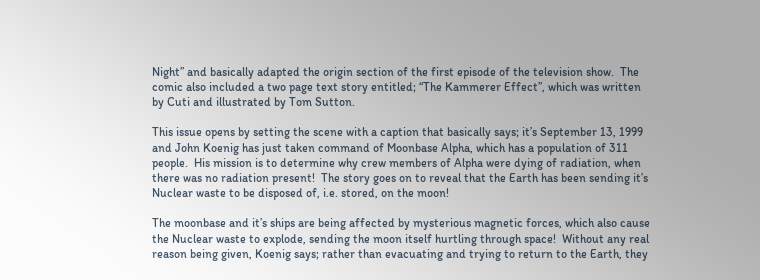Night” and basically adapted the origin section of the first episode of the television show.  The comic also included a two page text story entitled; “The Kammerer Effect”, which was written by Cuti and illustrated by Tom Sutton.

This issue opens by setting the scene with a caption that basically says; it’s September 13, 1999 and John Koenig has just taken command of Moonbase Alpha, which has a population of 311 people.  His mission is to determine why crew members of Alpha were dying of radiation, when there was no radiation present!  The story goes on to reveal that the Earth has been sending it’s Nuclear waste to be disposed of, i.e. stored, on the moon!

The moonbase and it’s ships are being affected by mysterious magnetic forces, which also cause the Nuclear waste to explode, sending the moon itself hurtling through space!  Without any real reason being given, Koenig says; rather than evacuating and trying to return to the Earth, they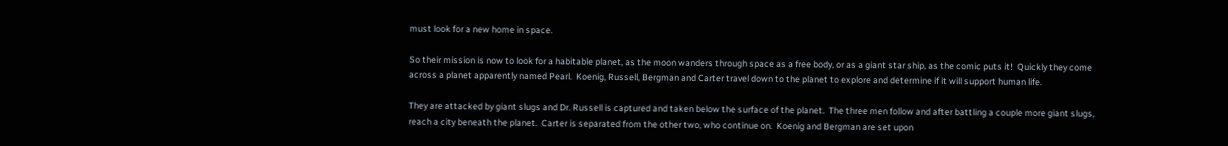must look for a new home in space.

So their mission is now to look for a habitable planet, as the moon wanders through space as a free body, or as a giant star ship, as the comic puts it!  Quickly they come across a planet apparently named Pearl.  Koenig, Russell, Bergman and Carter travel down to the planet to explore and determine if it will support human life.

They are attacked by giant slugs and Dr. Russell is captured and taken below the surface of the planet.  The three men follow and after battling a couple more giant slugs, reach a city beneath the planet.  Carter is separated from the other two, who continue on.  Koenig and Bergman are set upon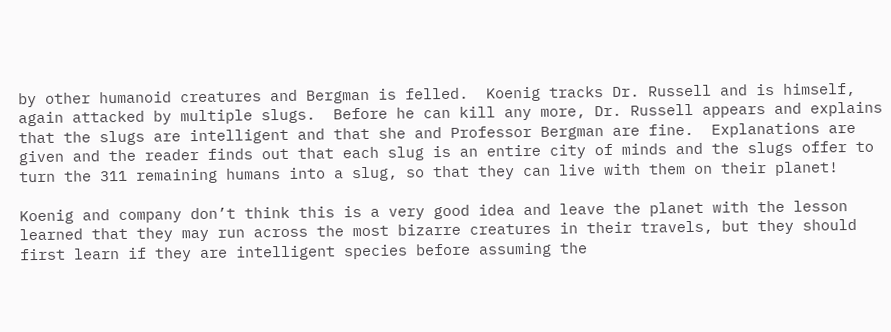by other humanoid creatures and Bergman is felled.  Koenig tracks Dr. Russell and is himself, again attacked by multiple slugs.  Before he can kill any more, Dr. Russell appears and explains that the slugs are intelligent and that she and Professor Bergman are fine.  Explanations are given and the reader finds out that each slug is an entire city of minds and the slugs offer to turn the 311 remaining humans into a slug, so that they can live with them on their planet!

Koenig and company don’t think this is a very good idea and leave the planet with the lesson learned that they may run across the most bizarre creatures in their travels, but they should first learn if they are intelligent species before assuming the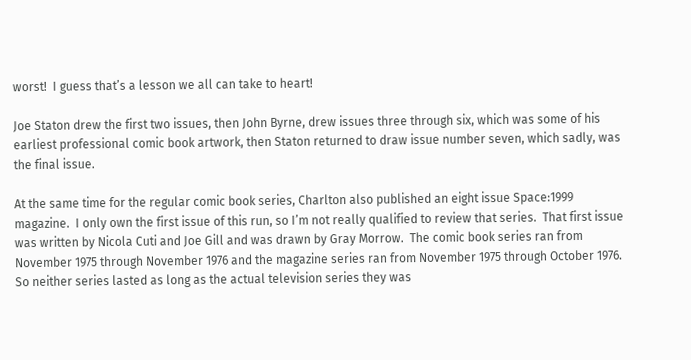worst!  I guess that’s a lesson we all can take to heart!

Joe Staton drew the first two issues, then John Byrne, drew issues three through six, which was some of his earliest professional comic book artwork, then Staton returned to draw issue number seven, which sadly, was the final issue.

At the same time for the regular comic book series, Charlton also published an eight issue Space:1999 magazine.  I only own the first issue of this run, so I’m not really qualified to review that series.  That first issue was written by Nicola Cuti and Joe Gill and was drawn by Gray Morrow.  The comic book series ran from November 1975 through November 1976 and the magazine series ran from November 1975 through October 1976.  So neither series lasted as long as the actual television series they was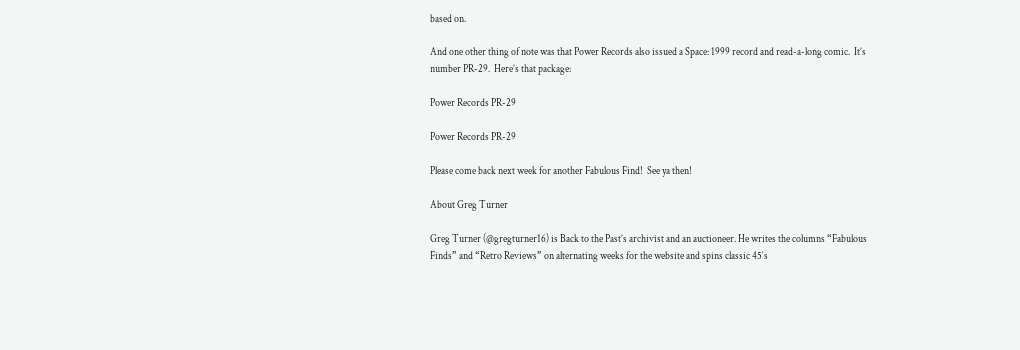based on.

And one other thing of note was that Power Records also issued a Space: 1999 record and read-a-long comic.  It’s number PR-29.  Here’s that package:

Power Records PR-29

Power Records PR-29

Please come back next week for another Fabulous Find!  See ya then!

About Greg Turner

Greg Turner (@gregturner16) is Back to the Past’s archivist and an auctioneer. He writes the columns “Fabulous Finds” and “Retro Reviews” on alternating weeks for the website and spins classic 45′s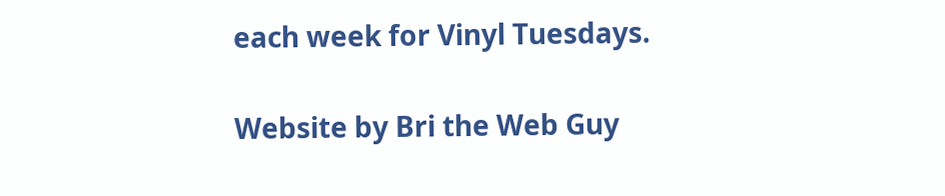each week for Vinyl Tuesdays.

Website by Bri the Web Guy